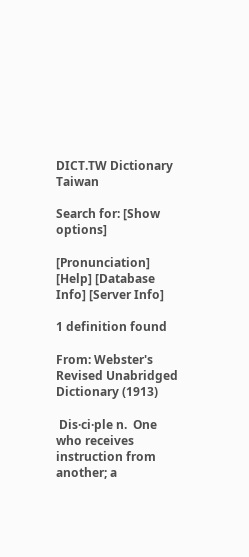DICT.TW Dictionary Taiwan

Search for: [Show options]

[Pronunciation] [Help] [Database Info] [Server Info]

1 definition found

From: Webster's Revised Unabridged Dictionary (1913)

 Dis·ci·ple n.  One who receives instruction from another; a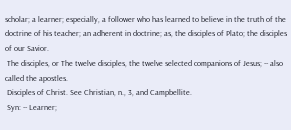scholar; a learner; especially, a follower who has learned to believe in the truth of the doctrine of his teacher; an adherent in doctrine; as, the disciples of Plato; the disciples of our Savior.
 The disciples, or The twelve disciples, the twelve selected companions of Jesus; -- also called the apostles.
 Disciples of Christ. See Christian, n., 3, and Campbellite.
 Syn: -- Learner;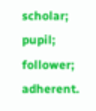scholar; pupil; follower; adherent.